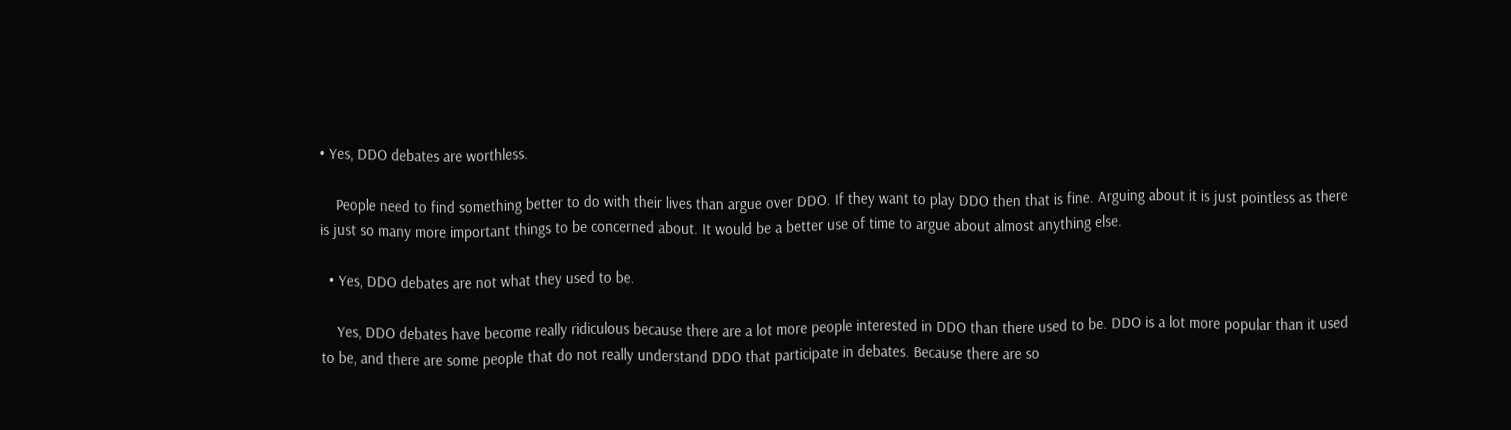• Yes, DDO debates are worthless.

    People need to find something better to do with their lives than argue over DDO. If they want to play DDO then that is fine. Arguing about it is just pointless as there is just so many more important things to be concerned about. It would be a better use of time to argue about almost anything else.

  • Yes, DDO debates are not what they used to be.

    Yes, DDO debates have become really ridiculous because there are a lot more people interested in DDO than there used to be. DDO is a lot more popular than it used to be, and there are some people that do not really understand DDO that participate in debates. Because there are so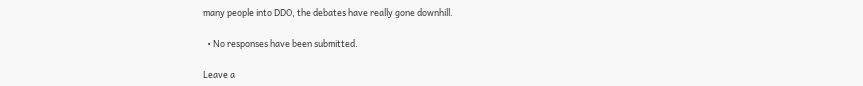many people into DDO, the debates have really gone downhill.

  • No responses have been submitted.

Leave a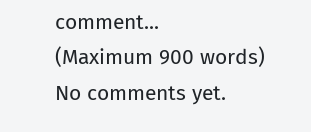comment...
(Maximum 900 words)
No comments yet.